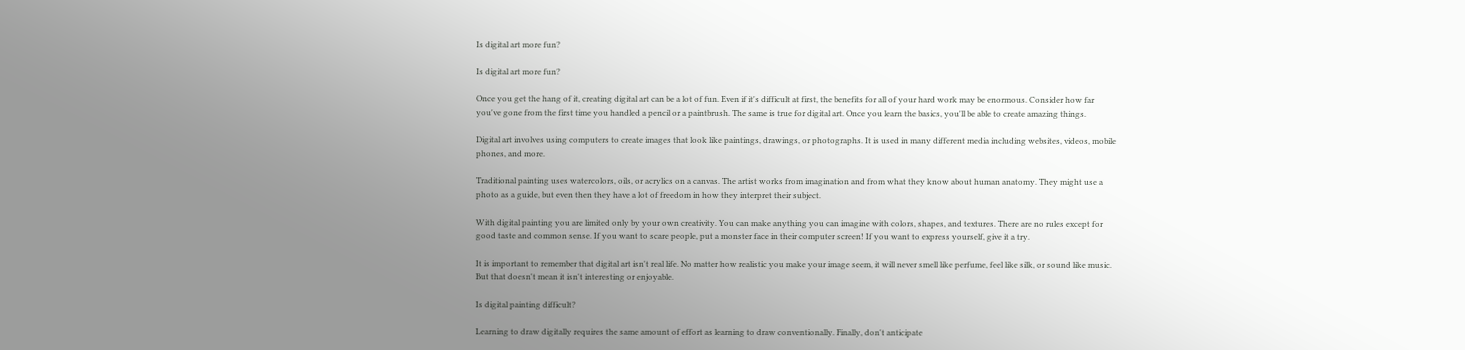Is digital art more fun?

Is digital art more fun?

Once you get the hang of it, creating digital art can be a lot of fun. Even if it's difficult at first, the benefits for all of your hard work may be enormous. Consider how far you've gone from the first time you handled a pencil or a paintbrush. The same is true for digital art. Once you learn the basics, you'll be able to create amazing things.

Digital art involves using computers to create images that look like paintings, drawings, or photographs. It is used in many different media including websites, videos, mobile phones, and more.

Traditional painting uses watercolors, oils, or acrylics on a canvas. The artist works from imagination and from what they know about human anatomy. They might use a photo as a guide, but even then they have a lot of freedom in how they interpret their subject.

With digital painting you are limited only by your own creativity. You can make anything you can imagine with colors, shapes, and textures. There are no rules except for good taste and common sense. If you want to scare people, put a monster face in their computer screen! If you want to express yourself, give it a try.

It is important to remember that digital art isn't real life. No matter how realistic you make your image seem, it will never smell like perfume, feel like silk, or sound like music. But that doesn't mean it isn't interesting or enjoyable.

Is digital painting difficult?

Learning to draw digitally requires the same amount of effort as learning to draw conventionally. Finally, don't anticipate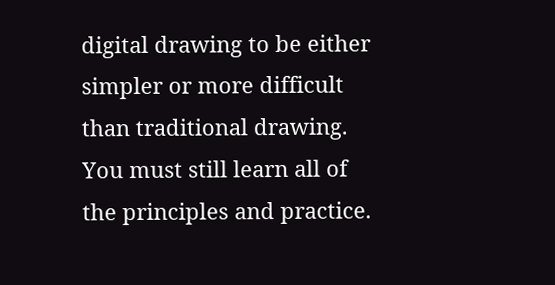digital drawing to be either simpler or more difficult than traditional drawing. You must still learn all of the principles and practice.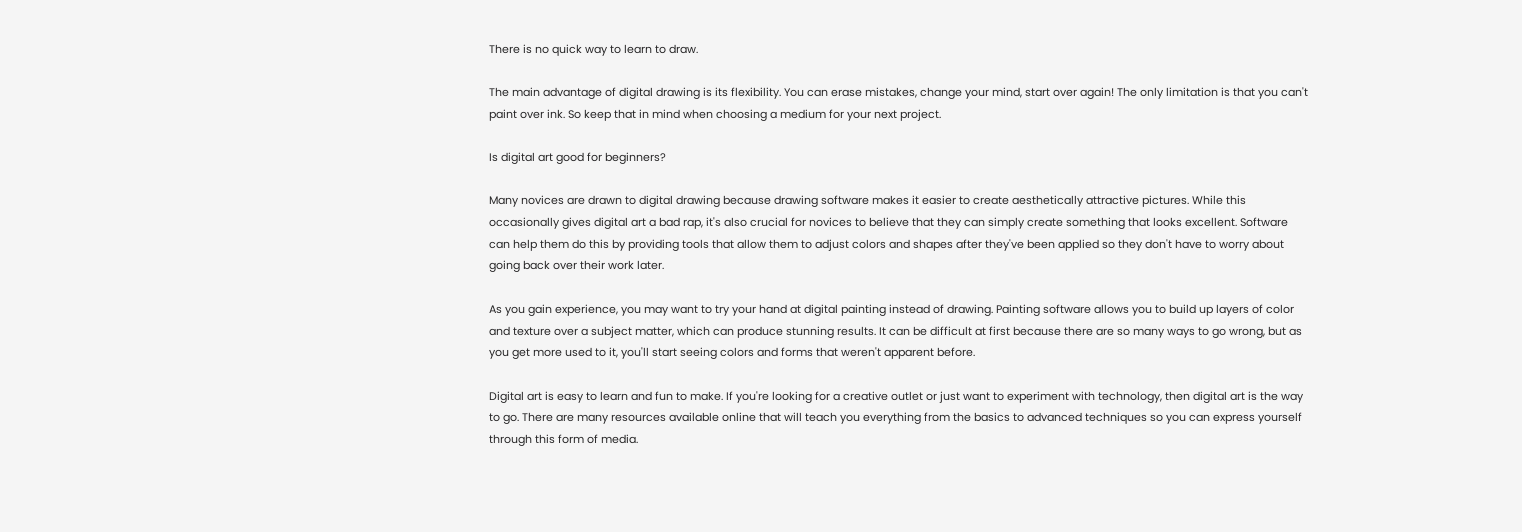There is no quick way to learn to draw.

The main advantage of digital drawing is its flexibility. You can erase mistakes, change your mind, start over again! The only limitation is that you can't paint over ink. So keep that in mind when choosing a medium for your next project.

Is digital art good for beginners?

Many novices are drawn to digital drawing because drawing software makes it easier to create aesthetically attractive pictures. While this occasionally gives digital art a bad rap, it's also crucial for novices to believe that they can simply create something that looks excellent. Software can help them do this by providing tools that allow them to adjust colors and shapes after they've been applied so they don't have to worry about going back over their work later.

As you gain experience, you may want to try your hand at digital painting instead of drawing. Painting software allows you to build up layers of color and texture over a subject matter, which can produce stunning results. It can be difficult at first because there are so many ways to go wrong, but as you get more used to it, you'll start seeing colors and forms that weren't apparent before.

Digital art is easy to learn and fun to make. If you're looking for a creative outlet or just want to experiment with technology, then digital art is the way to go. There are many resources available online that will teach you everything from the basics to advanced techniques so you can express yourself through this form of media.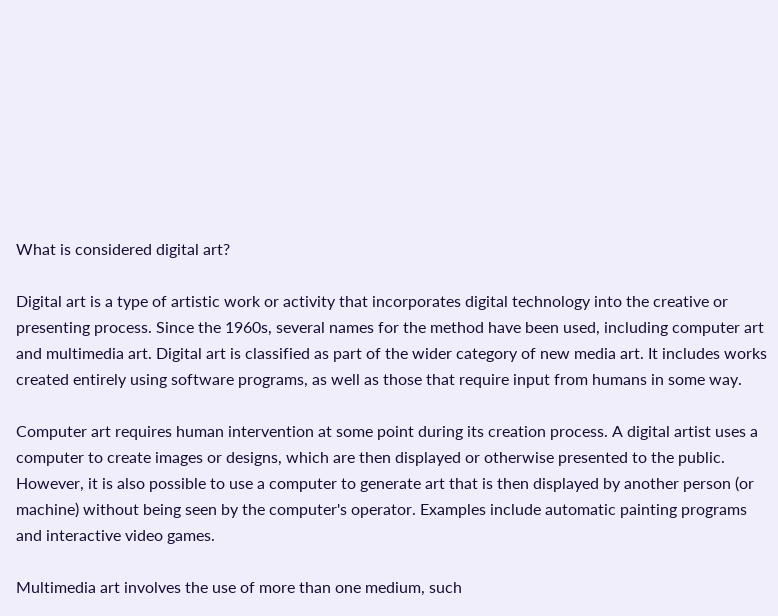What is considered digital art?

Digital art is a type of artistic work or activity that incorporates digital technology into the creative or presenting process. Since the 1960s, several names for the method have been used, including computer art and multimedia art. Digital art is classified as part of the wider category of new media art. It includes works created entirely using software programs, as well as those that require input from humans in some way.

Computer art requires human intervention at some point during its creation process. A digital artist uses a computer to create images or designs, which are then displayed or otherwise presented to the public. However, it is also possible to use a computer to generate art that is then displayed by another person (or machine) without being seen by the computer's operator. Examples include automatic painting programs and interactive video games.

Multimedia art involves the use of more than one medium, such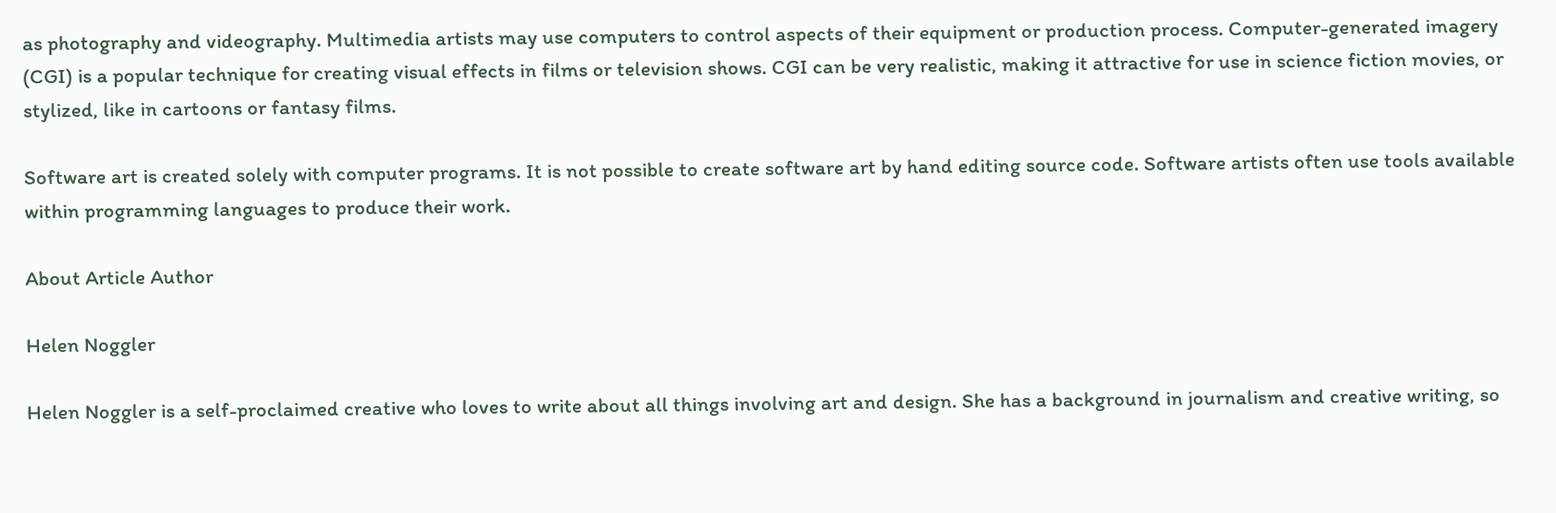as photography and videography. Multimedia artists may use computers to control aspects of their equipment or production process. Computer-generated imagery (CGI) is a popular technique for creating visual effects in films or television shows. CGI can be very realistic, making it attractive for use in science fiction movies, or stylized, like in cartoons or fantasy films.

Software art is created solely with computer programs. It is not possible to create software art by hand editing source code. Software artists often use tools available within programming languages to produce their work.

About Article Author

Helen Noggler

Helen Noggler is a self-proclaimed creative who loves to write about all things involving art and design. She has a background in journalism and creative writing, so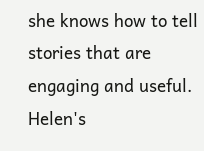she knows how to tell stories that are engaging and useful. Helen's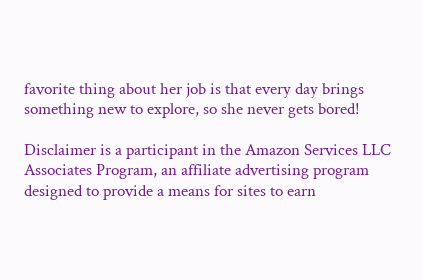favorite thing about her job is that every day brings something new to explore, so she never gets bored!

Disclaimer is a participant in the Amazon Services LLC Associates Program, an affiliate advertising program designed to provide a means for sites to earn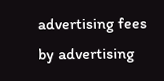advertising fees by advertising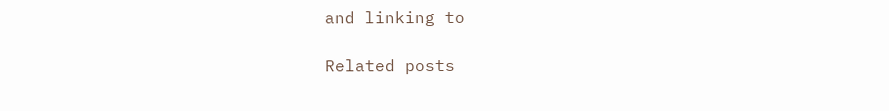and linking to

Related posts